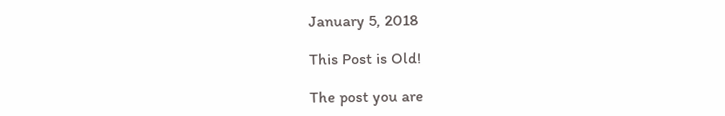January 5, 2018

This Post is Old!

The post you are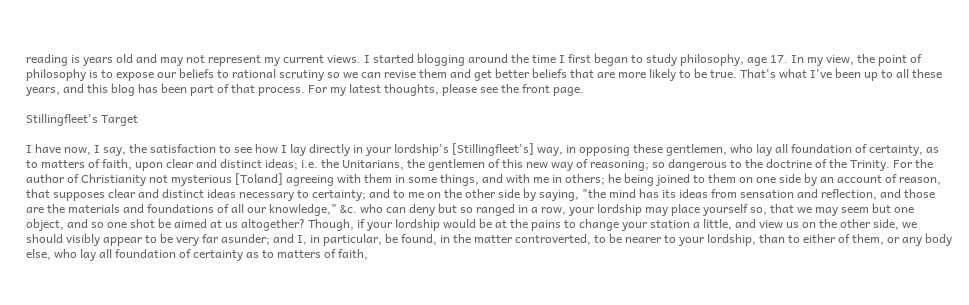reading is years old and may not represent my current views. I started blogging around the time I first began to study philosophy, age 17. In my view, the point of philosophy is to expose our beliefs to rational scrutiny so we can revise them and get better beliefs that are more likely to be true. That's what I've been up to all these years, and this blog has been part of that process. For my latest thoughts, please see the front page.

Stillingfleet's Target

I have now, I say, the satisfaction to see how I lay directly in your lordship's [Stillingfleet's] way, in opposing these gentlemen, who lay all foundation of certainty, as to matters of faith, upon clear and distinct ideas; i.e. the Unitarians, the gentlemen of this new way of reasoning; so dangerous to the doctrine of the Trinity. For the author of Christianity not mysterious [Toland] agreeing with them in some things, and with me in others; he being joined to them on one side by an account of reason, that supposes clear and distinct ideas necessary to certainty; and to me on the other side by saying, "the mind has its ideas from sensation and reflection, and those are the materials and foundations of all our knowledge," &c. who can deny but so ranged in a row, your lordship may place yourself so, that we may seem but one object, and so one shot be aimed at us altogether? Though, if your lordship would be at the pains to change your station a little, and view us on the other side, we should visibly appear to be very far asunder; and I, in particular, be found, in the matter controverted, to be nearer to your lordship, than to either of them, or any body else, who lay all foundation of certainty as to matters of faith,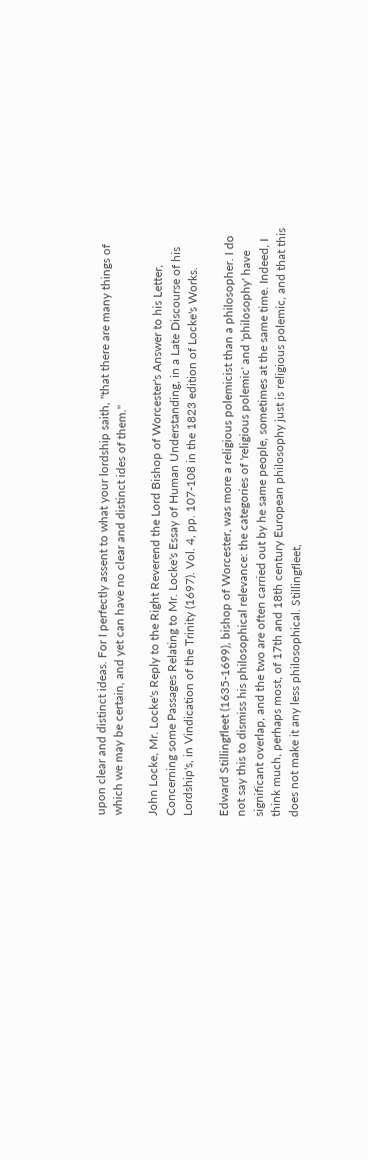upon clear and distinct ideas. For I perfectly assent to what your lordship saith, "that there are many things of which we may be certain, and yet can have no clear and distinct ides of them."

John Locke, Mr. Locke's Reply to the Right Reverend the Lord Bishop of Worcester's Answer to his Letter, Concerning some Passages Relating to Mr. Locke's Essay of Human Understanding, in a Late Discourse of his Lordship's, in Vindication of the Trinity (1697). Vol. 4, pp. 107-108 in the 1823 edition of Locke's Works.

Edward Stillingfleet (1635-1699), bishop of Worcester, was more a religious polemicist than a philosopher. I do not say this to dismiss his philosophical relevance: the categories of 'religious polemic' and 'philosophy' have significant overlap, and the two are often carried out by he same people, sometimes at the same time. Indeed, I think much, perhaps most, of 17th and 18th century European philosophy just is religious polemic, and that this does not make it any less philosophical. Stillingfleet,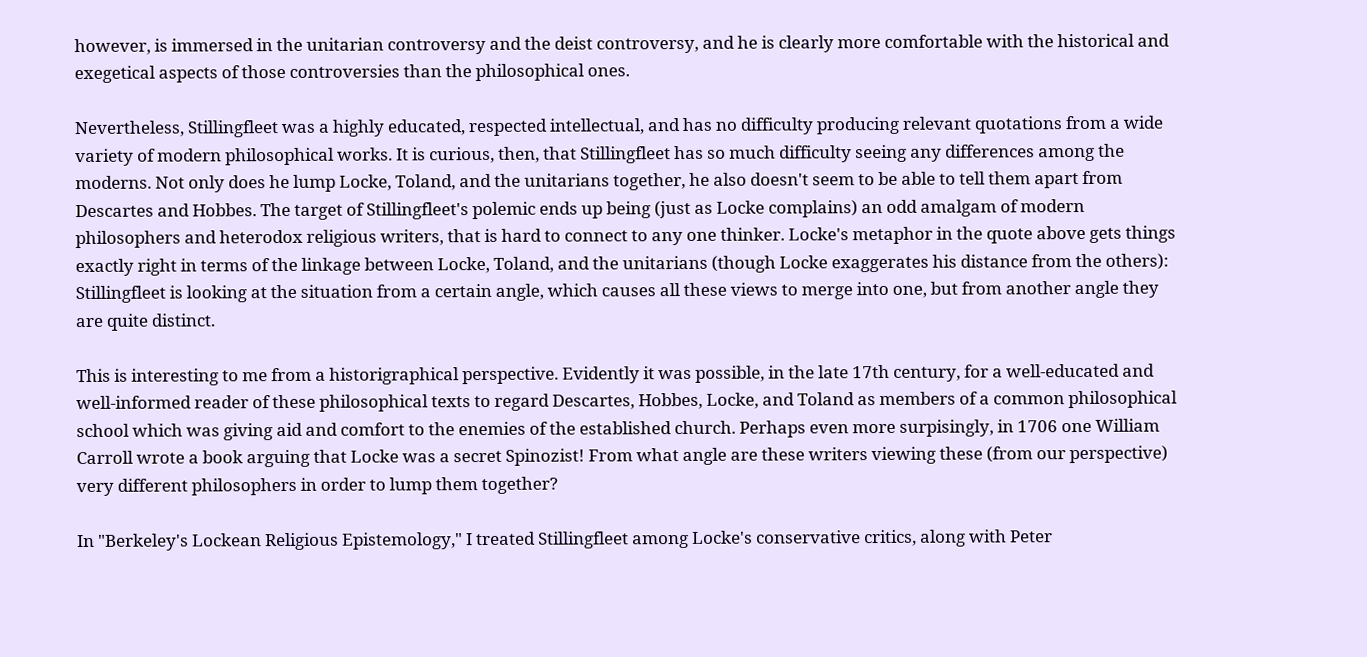however, is immersed in the unitarian controversy and the deist controversy, and he is clearly more comfortable with the historical and exegetical aspects of those controversies than the philosophical ones.

Nevertheless, Stillingfleet was a highly educated, respected intellectual, and has no difficulty producing relevant quotations from a wide variety of modern philosophical works. It is curious, then, that Stillingfleet has so much difficulty seeing any differences among the moderns. Not only does he lump Locke, Toland, and the unitarians together, he also doesn't seem to be able to tell them apart from Descartes and Hobbes. The target of Stillingfleet's polemic ends up being (just as Locke complains) an odd amalgam of modern philosophers and heterodox religious writers, that is hard to connect to any one thinker. Locke's metaphor in the quote above gets things exactly right in terms of the linkage between Locke, Toland, and the unitarians (though Locke exaggerates his distance from the others): Stillingfleet is looking at the situation from a certain angle, which causes all these views to merge into one, but from another angle they are quite distinct.

This is interesting to me from a historigraphical perspective. Evidently it was possible, in the late 17th century, for a well-educated and well-informed reader of these philosophical texts to regard Descartes, Hobbes, Locke, and Toland as members of a common philosophical school which was giving aid and comfort to the enemies of the established church. Perhaps even more surpisingly, in 1706 one William Carroll wrote a book arguing that Locke was a secret Spinozist! From what angle are these writers viewing these (from our perspective) very different philosophers in order to lump them together?

In "Berkeley's Lockean Religious Epistemology," I treated Stillingfleet among Locke's conservative critics, along with Peter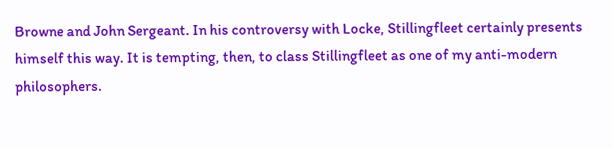Browne and John Sergeant. In his controversy with Locke, Stillingfleet certainly presents himself this way. It is tempting, then, to class Stillingfleet as one of my anti-modern philosophers.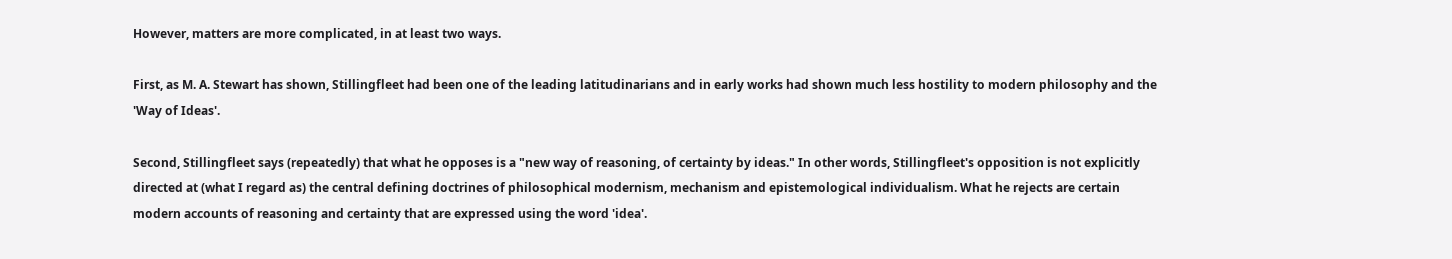However, matters are more complicated, in at least two ways.

First, as M. A. Stewart has shown, Stillingfleet had been one of the leading latitudinarians and in early works had shown much less hostility to modern philosophy and the 'Way of Ideas'.

Second, Stillingfleet says (repeatedly) that what he opposes is a "new way of reasoning, of certainty by ideas." In other words, Stillingfleet's opposition is not explicitly directed at (what I regard as) the central defining doctrines of philosophical modernism, mechanism and epistemological individualism. What he rejects are certain modern accounts of reasoning and certainty that are expressed using the word 'idea'.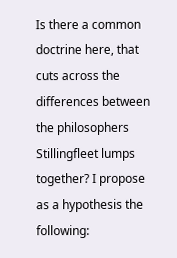Is there a common doctrine here, that cuts across the differences between the philosophers Stillingfleet lumps together? I propose as a hypothesis the following: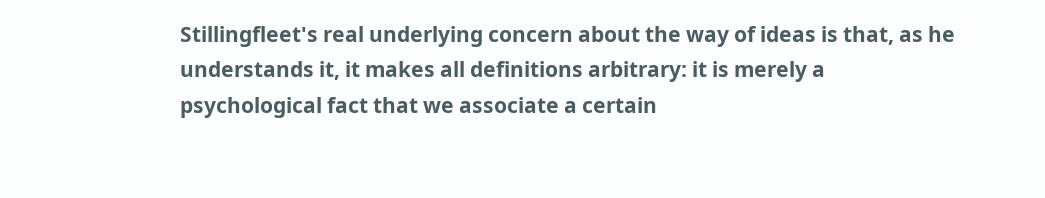Stillingfleet's real underlying concern about the way of ideas is that, as he understands it, it makes all definitions arbitrary: it is merely a psychological fact that we associate a certain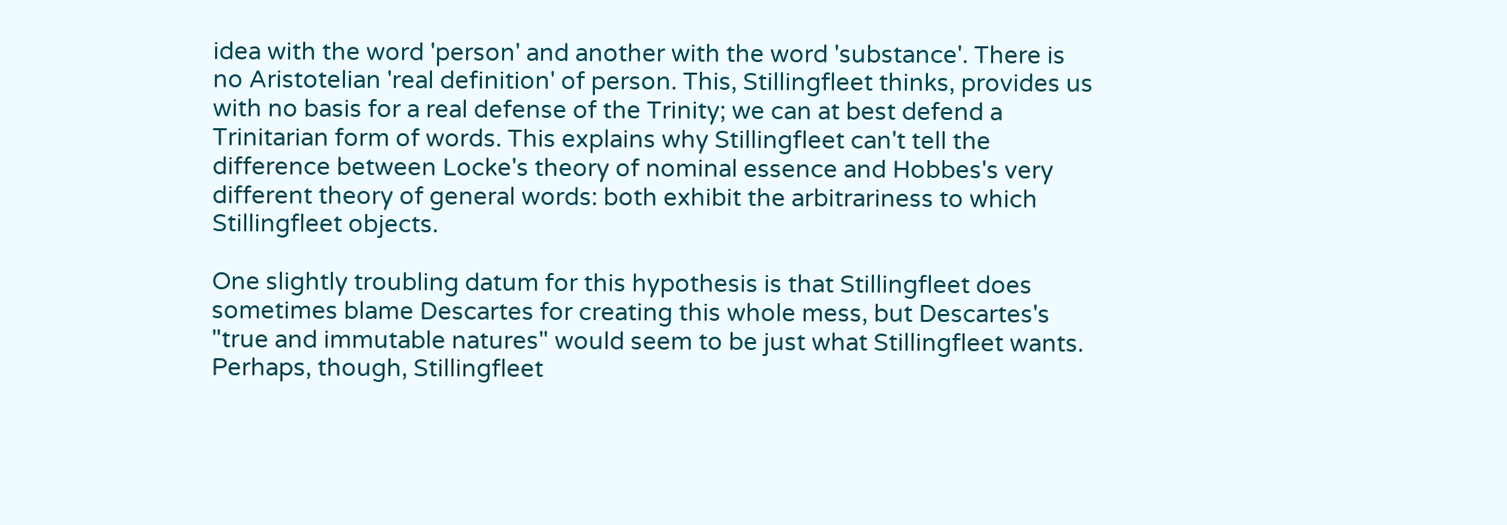idea with the word 'person' and another with the word 'substance'. There is no Aristotelian 'real definition' of person. This, Stillingfleet thinks, provides us with no basis for a real defense of the Trinity; we can at best defend a Trinitarian form of words. This explains why Stillingfleet can't tell the difference between Locke's theory of nominal essence and Hobbes's very different theory of general words: both exhibit the arbitrariness to which Stillingfleet objects.

One slightly troubling datum for this hypothesis is that Stillingfleet does sometimes blame Descartes for creating this whole mess, but Descartes's "true and immutable natures" would seem to be just what Stillingfleet wants. Perhaps, though, Stillingfleet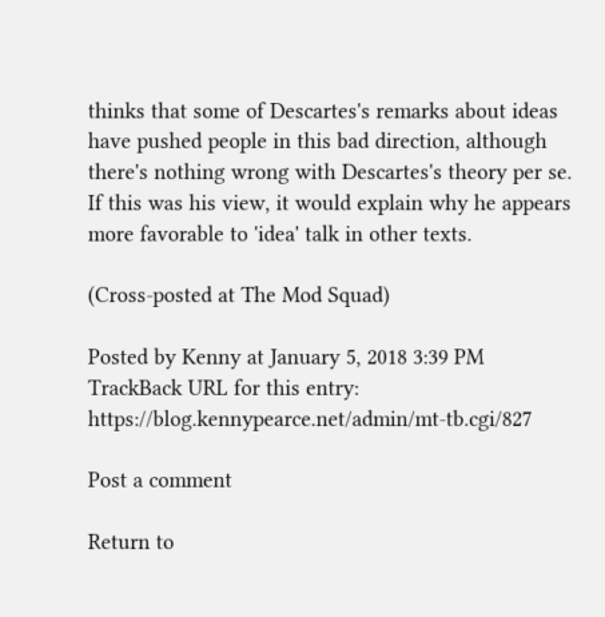thinks that some of Descartes's remarks about ideas have pushed people in this bad direction, although there's nothing wrong with Descartes's theory per se. If this was his view, it would explain why he appears more favorable to 'idea' talk in other texts.

(Cross-posted at The Mod Squad)

Posted by Kenny at January 5, 2018 3:39 PM
TrackBack URL for this entry: https://blog.kennypearce.net/admin/mt-tb.cgi/827

Post a comment

Return to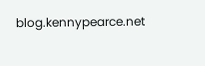blog.kennypearce.net